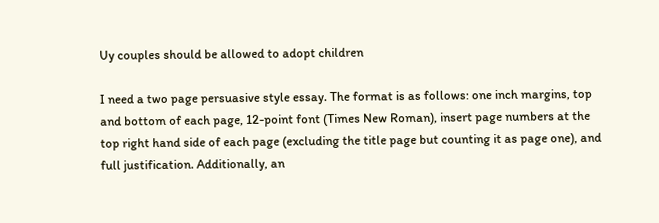Uy couples should be allowed to adopt children

I need a two page persuasive style essay. The format is as follows: one inch margins, top and bottom of each page, 12-point font (Times New Roman), insert page numbers at the top right hand side of each page (excluding the title page but counting it as page one), and full justification. Additionally, an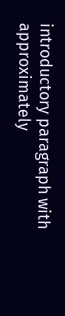introductory paragraph with approximately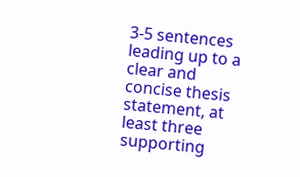3-5 sentences leading up to a clear and concise thesis statement, at least three supporting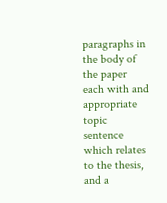paragraphs in the body of the paper each with and appropriate topic sentence which relates to the thesis, and a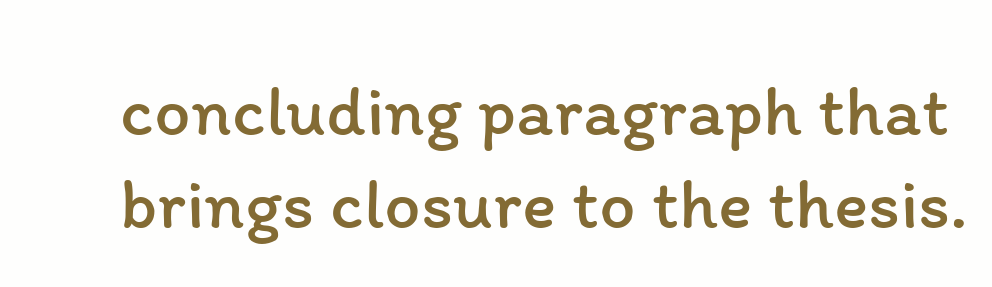concluding paragraph that brings closure to the thesis.